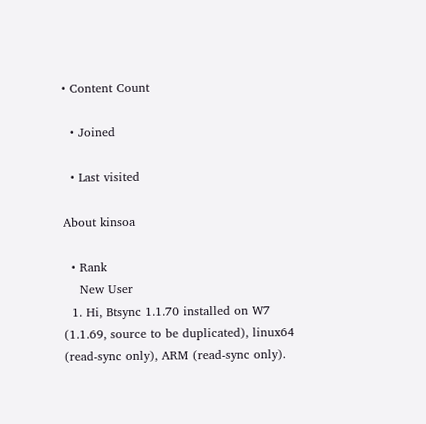• Content Count

  • Joined

  • Last visited

About kinsoa

  • Rank
    New User
  1. Hi, Btsync 1.1.70 installed on W7 (1.1.69, source to be duplicated), linux64 (read-sync only), ARM (read-sync only).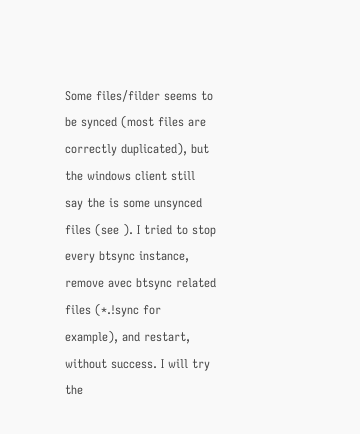Some files/filder seems to be synced (most files are correctly duplicated), but the windows client still say the is some unsynced files (see ). I tried to stop every btsync instance, remove avec btsync related files (*.!sync for example), and restart, without success. I will try the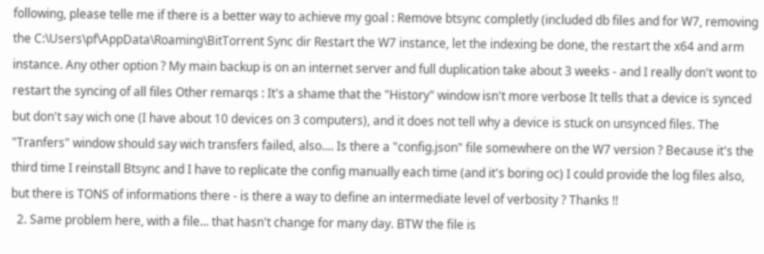following, please telle me if there is a better way to achieve my goal : Remove btsync completly (included db files and for W7, removing the C:\Users\pf\AppData\Roaming\BitTorrent Sync dir Restart the W7 instance, let the indexing be done, the restart the x64 and arm instance. Any other option ? My main backup is on an internet server and full duplication take about 3 weeks - and I really don't wont to restart the syncing of all files Other remarqs : It's a shame that the "History" window isn't more verbose It tells that a device is synced but don't say wich one (I have about 10 devices on 3 computers), and it does not tell why a device is stuck on unsynced files. The "Tranfers" window should say wich transfers failed, also.... Is there a "config.json" file somewhere on the W7 version ? Because it's the third time I reinstall Btsync and I have to replicate the config manually each time (and it's boring oc) I could provide the log files also, but there is TONS of informations there - is there a way to define an intermediate level of verbosity ? Thanks !!
  2. Same problem here, with a file... that hasn't change for many day. BTW the file is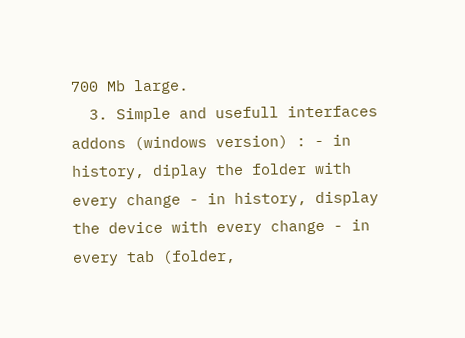700 Mb large.
  3. Simple and usefull interfaces addons (windows version) : - in history, diplay the folder with every change - in history, display the device with every change - in every tab (folder,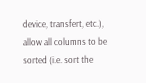device, transfert, etc.), allow all columns to be sorted (i.e. sort the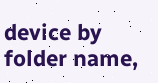device by folder name,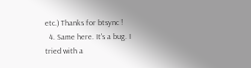etc.) Thanks for btsync !
  4. Same here. It's a bug. I tried with a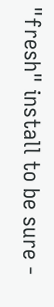"fresh" install to be sure -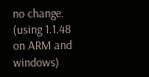no change. (using 1.1.48 on ARM and windows)